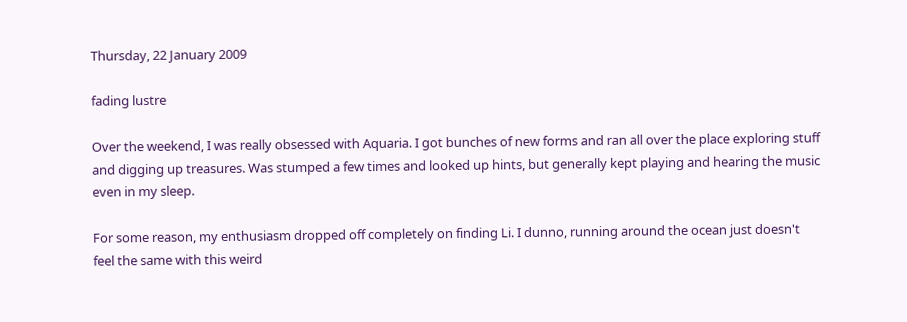Thursday, 22 January 2009

fading lustre

Over the weekend, I was really obsessed with Aquaria. I got bunches of new forms and ran all over the place exploring stuff and digging up treasures. Was stumped a few times and looked up hints, but generally kept playing and hearing the music even in my sleep.

For some reason, my enthusiasm dropped off completely on finding Li. I dunno, running around the ocean just doesn't feel the same with this weird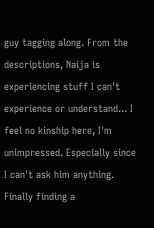guy tagging along. From the descriptions, Naija is experiencing stuff I can't experience or understand... I feel no kinship here, I'm unimpressed. Especially since I can't ask him anything. Finally finding a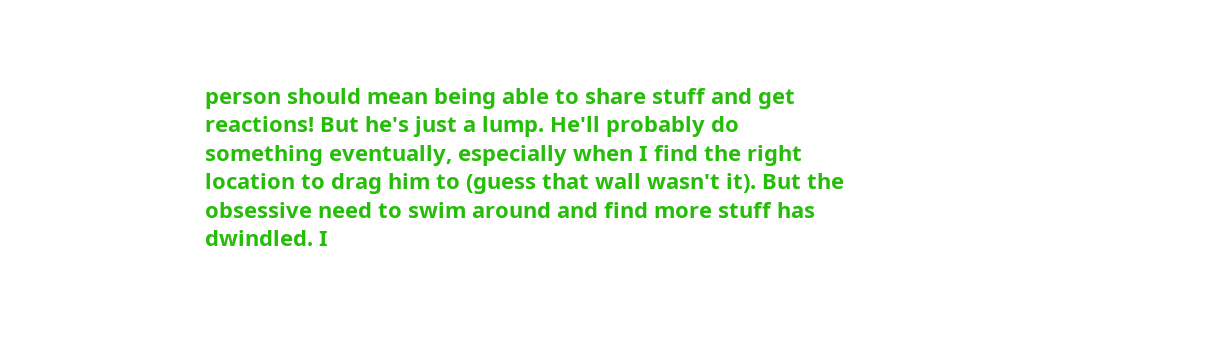person should mean being able to share stuff and get reactions! But he's just a lump. He'll probably do something eventually, especially when I find the right location to drag him to (guess that wall wasn't it). But the obsessive need to swim around and find more stuff has dwindled. I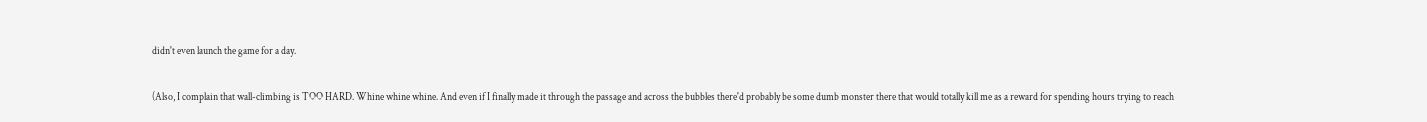didn't even launch the game for a day.

(Also, I complain that wall-climbing is TOO HARD. Whine whine whine. And even if I finally made it through the passage and across the bubbles there'd probably be some dumb monster there that would totally kill me as a reward for spending hours trying to reach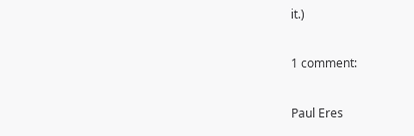it.)

1 comment:

Paul Eres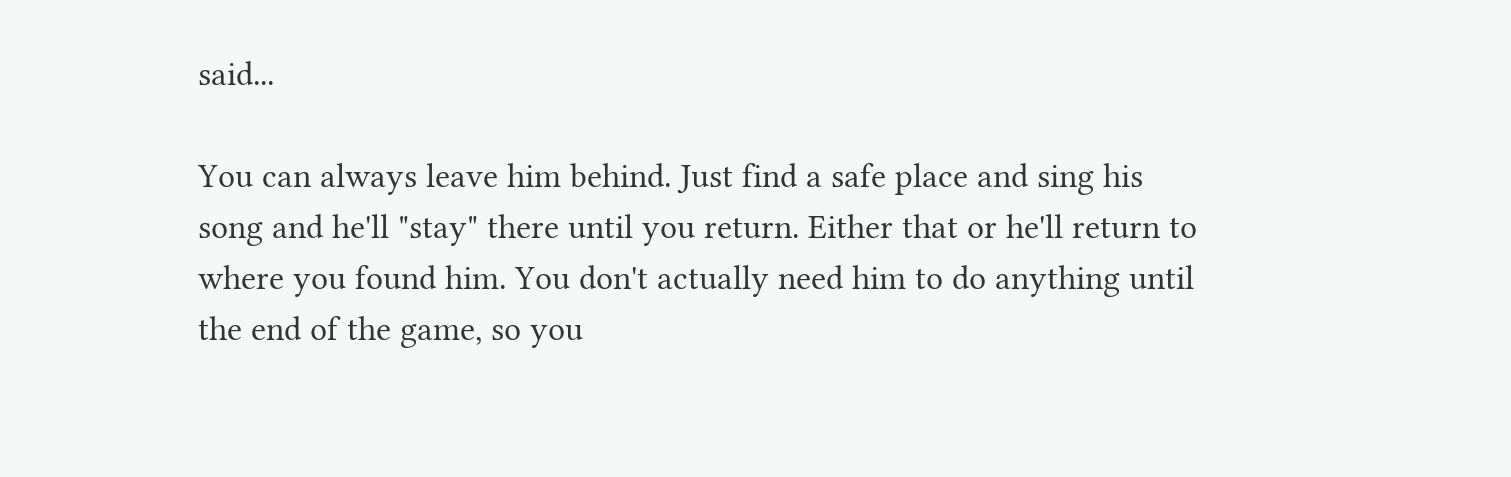said...

You can always leave him behind. Just find a safe place and sing his song and he'll "stay" there until you return. Either that or he'll return to where you found him. You don't actually need him to do anything until the end of the game, so you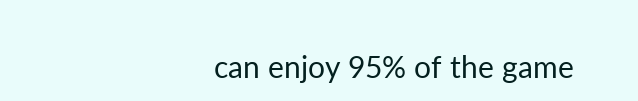can enjoy 95% of the game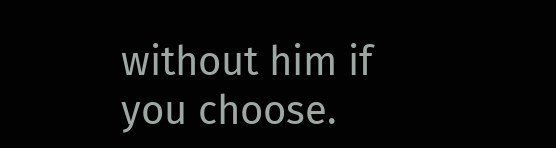without him if you choose.